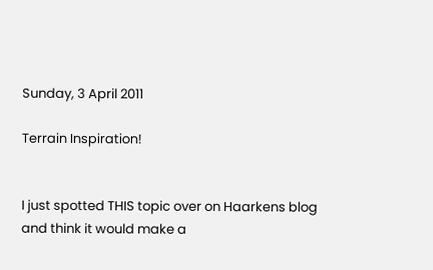Sunday, 3 April 2011

Terrain Inspiration!


I just spotted THIS topic over on Haarkens blog and think it would make a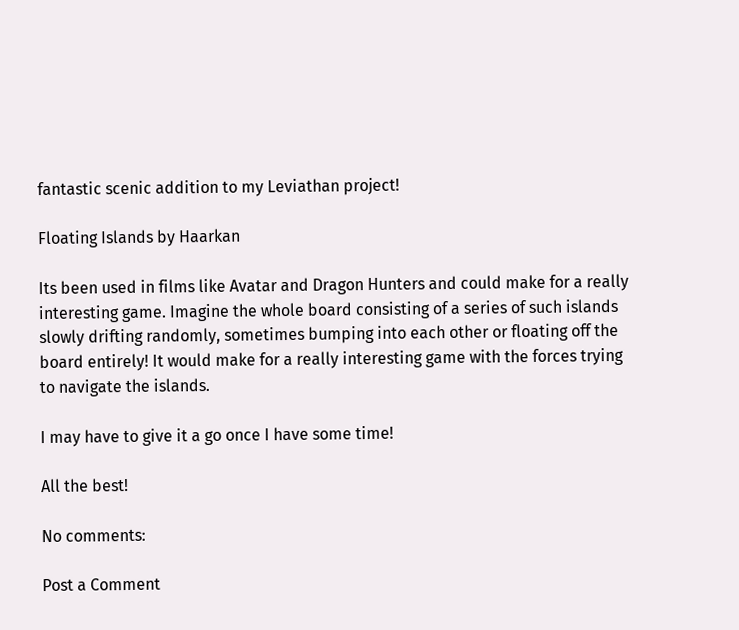fantastic scenic addition to my Leviathan project!

Floating Islands by Haarkan

Its been used in films like Avatar and Dragon Hunters and could make for a really interesting game. Imagine the whole board consisting of a series of such islands slowly drifting randomly, sometimes bumping into each other or floating off the board entirely! It would make for a really interesting game with the forces trying to navigate the islands.

I may have to give it a go once I have some time!

All the best!

No comments:

Post a Comment